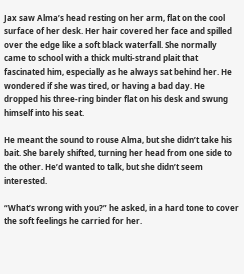Jax saw Alma’s head resting on her arm, flat on the cool surface of her desk. Her hair covered her face and spilled over the edge like a soft black waterfall. She normally came to school with a thick multi-strand plait that fascinated him, especially as he always sat behind her. He wondered if she was tired, or having a bad day. He dropped his three-ring binder flat on his desk and swung himself into his seat.

He meant the sound to rouse Alma, but she didn’t take his bait. She barely shifted, turning her head from one side to the other. He’d wanted to talk, but she didn’t seem interested.

“What’s wrong with you?” he asked, in a hard tone to cover the soft feelings he carried for her.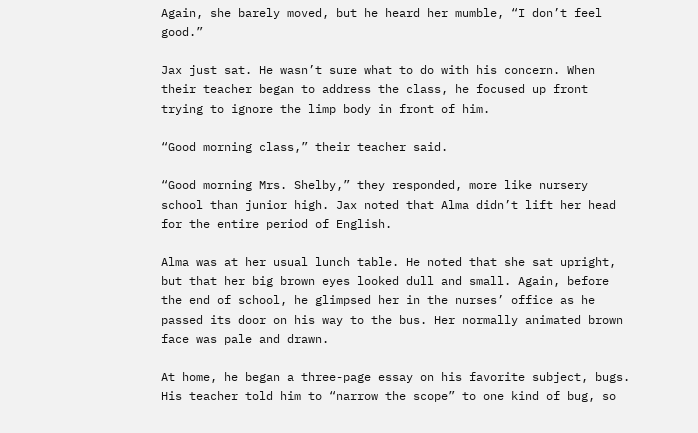Again, she barely moved, but he heard her mumble, “I don’t feel good.”

Jax just sat. He wasn’t sure what to do with his concern. When their teacher began to address the class, he focused up front trying to ignore the limp body in front of him.

“Good morning class,” their teacher said.

“Good morning Mrs. Shelby,” they responded, more like nursery school than junior high. Jax noted that Alma didn’t lift her head for the entire period of English.

Alma was at her usual lunch table. He noted that she sat upright, but that her big brown eyes looked dull and small. Again, before the end of school, he glimpsed her in the nurses’ office as he passed its door on his way to the bus. Her normally animated brown face was pale and drawn.

At home, he began a three-page essay on his favorite subject, bugs. His teacher told him to “narrow the scope” to one kind of bug, so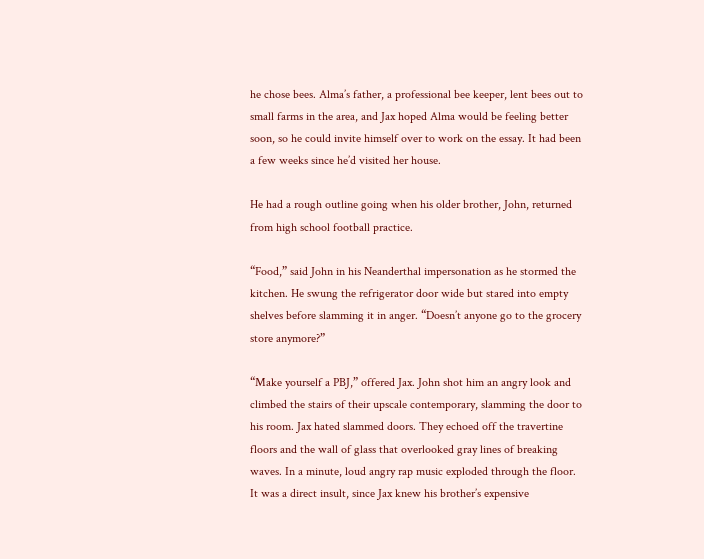he chose bees. Alma’s father, a professional bee keeper, lent bees out to small farms in the area, and Jax hoped Alma would be feeling better soon, so he could invite himself over to work on the essay. It had been a few weeks since he’d visited her house.

He had a rough outline going when his older brother, John, returned from high school football practice.

“Food,” said John in his Neanderthal impersonation as he stormed the kitchen. He swung the refrigerator door wide but stared into empty shelves before slamming it in anger. “Doesn’t anyone go to the grocery store anymore?”

“Make yourself a PBJ,” offered Jax. John shot him an angry look and climbed the stairs of their upscale contemporary, slamming the door to his room. Jax hated slammed doors. They echoed off the travertine floors and the wall of glass that overlooked gray lines of breaking waves. In a minute, loud angry rap music exploded through the floor. It was a direct insult, since Jax knew his brother’s expensive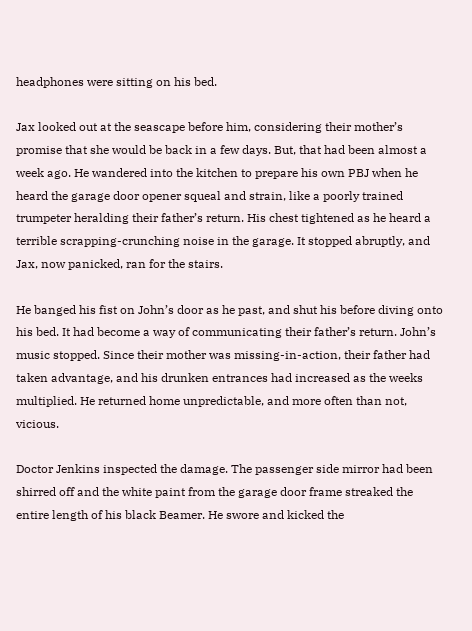headphones were sitting on his bed.

Jax looked out at the seascape before him, considering their mother’s promise that she would be back in a few days. But, that had been almost a week ago. He wandered into the kitchen to prepare his own PBJ when he heard the garage door opener squeal and strain, like a poorly trained trumpeter heralding their father’s return. His chest tightened as he heard a terrible scrapping-crunching noise in the garage. It stopped abruptly, and Jax, now panicked, ran for the stairs.

He banged his fist on John’s door as he past, and shut his before diving onto his bed. It had become a way of communicating their father’s return. John’s music stopped. Since their mother was missing-in-action, their father had taken advantage, and his drunken entrances had increased as the weeks multiplied. He returned home unpredictable, and more often than not, vicious.

Doctor Jenkins inspected the damage. The passenger side mirror had been shirred off and the white paint from the garage door frame streaked the entire length of his black Beamer. He swore and kicked the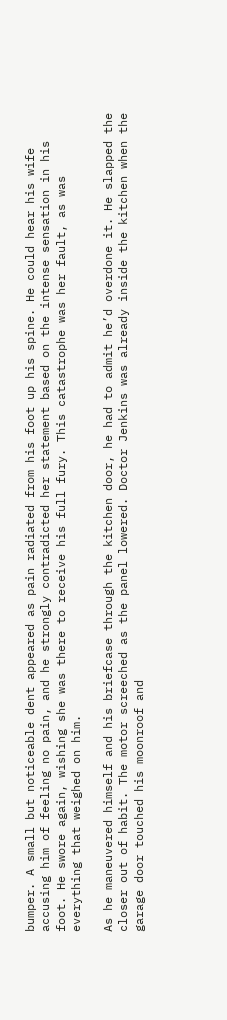bumper. A small but noticeable dent appeared as pain radiated from his foot up his spine. He could hear his wife accusing him of feeling no pain, and he strongly contradicted her statement based on the intense sensation in his foot. He swore again, wishing she was there to receive his full fury. This catastrophe was her fault, as was everything that weighed on him.

As he maneuvered himself and his briefcase through the kitchen door, he had to admit he’d overdone it. He slapped the closer out of habit. The motor screeched as the panel lowered. Doctor Jenkins was already inside the kitchen when the garage door touched his moonroof and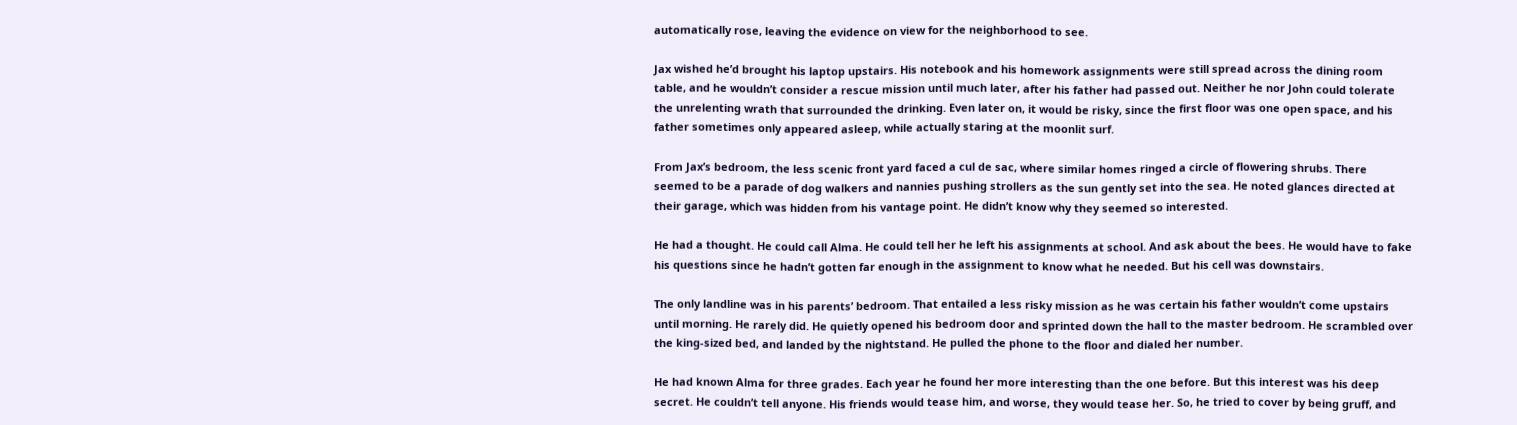automatically rose, leaving the evidence on view for the neighborhood to see.

Jax wished he’d brought his laptop upstairs. His notebook and his homework assignments were still spread across the dining room table, and he wouldn’t consider a rescue mission until much later, after his father had passed out. Neither he nor John could tolerate the unrelenting wrath that surrounded the drinking. Even later on, it would be risky, since the first floor was one open space, and his father sometimes only appeared asleep, while actually staring at the moonlit surf.

From Jax’s bedroom, the less scenic front yard faced a cul de sac, where similar homes ringed a circle of flowering shrubs. There seemed to be a parade of dog walkers and nannies pushing strollers as the sun gently set into the sea. He noted glances directed at their garage, which was hidden from his vantage point. He didn’t know why they seemed so interested.

He had a thought. He could call Alma. He could tell her he left his assignments at school. And ask about the bees. He would have to fake his questions since he hadn’t gotten far enough in the assignment to know what he needed. But his cell was downstairs.

The only landline was in his parents’ bedroom. That entailed a less risky mission as he was certain his father wouldn’t come upstairs until morning. He rarely did. He quietly opened his bedroom door and sprinted down the hall to the master bedroom. He scrambled over the king-sized bed, and landed by the nightstand. He pulled the phone to the floor and dialed her number.

He had known Alma for three grades. Each year he found her more interesting than the one before. But this interest was his deep secret. He couldn’t tell anyone. His friends would tease him, and worse, they would tease her. So, he tried to cover by being gruff, and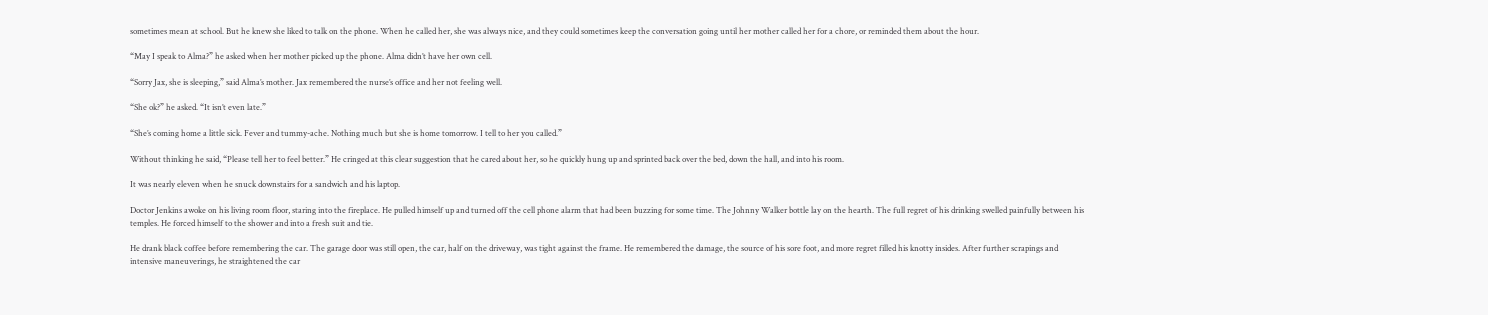sometimes mean at school. But he knew she liked to talk on the phone. When he called her, she was always nice, and they could sometimes keep the conversation going until her mother called her for a chore, or reminded them about the hour.

“May I speak to Alma?” he asked when her mother picked up the phone. Alma didn’t have her own cell.

“Sorry Jax, she is sleeping,” said Alma’s mother. Jax remembered the nurse’s office and her not feeling well.

“She ok?” he asked. “It isn’t even late.”

“She’s coming home a little sick. Fever and tummy-ache. Nothing much but she is home tomorrow. I tell to her you called.”

Without thinking he said, “Please tell her to feel better.” He cringed at this clear suggestion that he cared about her, so he quickly hung up and sprinted back over the bed, down the hall, and into his room.

It was nearly eleven when he snuck downstairs for a sandwich and his laptop.

Doctor Jenkins awoke on his living room floor, staring into the fireplace. He pulled himself up and turned off the cell phone alarm that had been buzzing for some time. The Johnny Walker bottle lay on the hearth. The full regret of his drinking swelled painfully between his temples. He forced himself to the shower and into a fresh suit and tie.

He drank black coffee before remembering the car. The garage door was still open, the car, half on the driveway, was tight against the frame. He remembered the damage, the source of his sore foot, and more regret filled his knotty insides. After further scrapings and intensive maneuverings, he straightened the car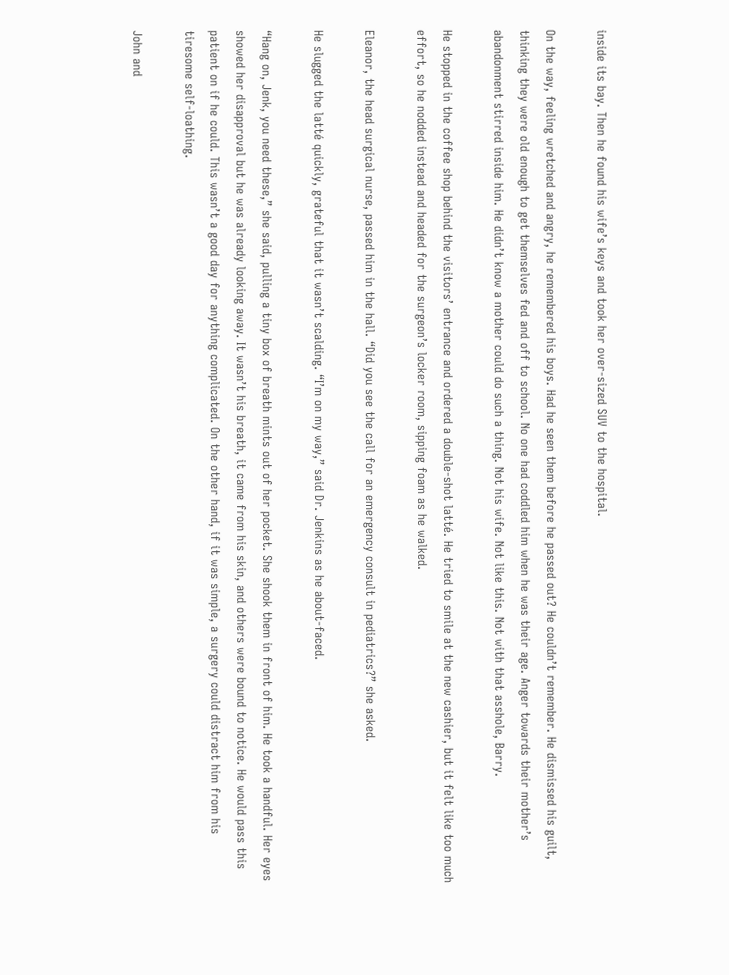inside its bay. Then he found his wife’s keys and took her over-sized SUV to the hospital.

On the way, feeling wretched and angry, he remembered his boys. Had he seen them before he passed out? He couldn’t remember. He dismissed his guilt, thinking they were old enough to get themselves fed and off to school. No one had coddled him when he was their age. Anger towards their mother’s abandonment stirred inside him. He didn’t know a mother could do such a thing. Not his wife. Not like this. Not with that asshole, Barry.

He stopped in the coffee shop behind the visitors’ entrance and ordered a double-shot latté. He tried to smile at the new cashier, but it felt like too much effort, so he nodded instead and headed for the surgeon’s locker room, sipping foam as he walked.

Eleanor, the head surgical nurse, passed him in the hall. “Did you see the call for an emergency consult in pediatrics?” she asked.

He slugged the latté quickly, grateful that it wasn’t scalding. “I’m on my way,” said Dr. Jenkins as he about-faced.

“Hang on, Jenk, you need these,” she said, pulling a tiny box of breath mints out of her pocket. She shook them in front of him. He took a handful. Her eyes showed her disapproval but he was already looking away. It wasn’t his breath, it came from his skin, and others were bound to notice. He would pass this patient on if he could. This wasn’t a good day for anything complicated. On the other hand, if it was simple, a surgery could distract him from his tiresome self-loathing.

John and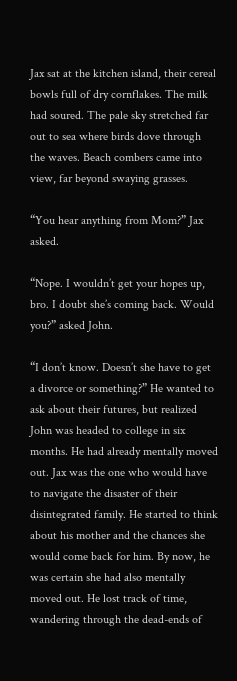Jax sat at the kitchen island, their cereal bowls full of dry cornflakes. The milk had soured. The pale sky stretched far out to sea where birds dove through the waves. Beach combers came into view, far beyond swaying grasses.

“You hear anything from Mom?” Jax asked.

“Nope. I wouldn’t get your hopes up, bro. I doubt she’s coming back. Would you?” asked John.

“I don’t know. Doesn’t she have to get a divorce or something?” He wanted to ask about their futures, but realized John was headed to college in six months. He had already mentally moved out. Jax was the one who would have to navigate the disaster of their disintegrated family. He started to think about his mother and the chances she would come back for him. By now, he was certain she had also mentally moved out. He lost track of time, wandering through the dead-ends of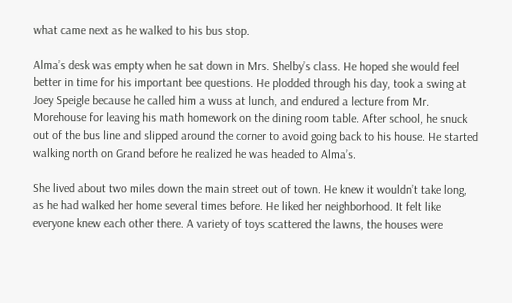what came next as he walked to his bus stop.

Alma’s desk was empty when he sat down in Mrs. Shelby’s class. He hoped she would feel better in time for his important bee questions. He plodded through his day, took a swing at Joey Speigle because he called him a wuss at lunch, and endured a lecture from Mr. Morehouse for leaving his math homework on the dining room table. After school, he snuck out of the bus line and slipped around the corner to avoid going back to his house. He started walking north on Grand before he realized he was headed to Alma’s.

She lived about two miles down the main street out of town. He knew it wouldn’t take long, as he had walked her home several times before. He liked her neighborhood. It felt like everyone knew each other there. A variety of toys scattered the lawns, the houses were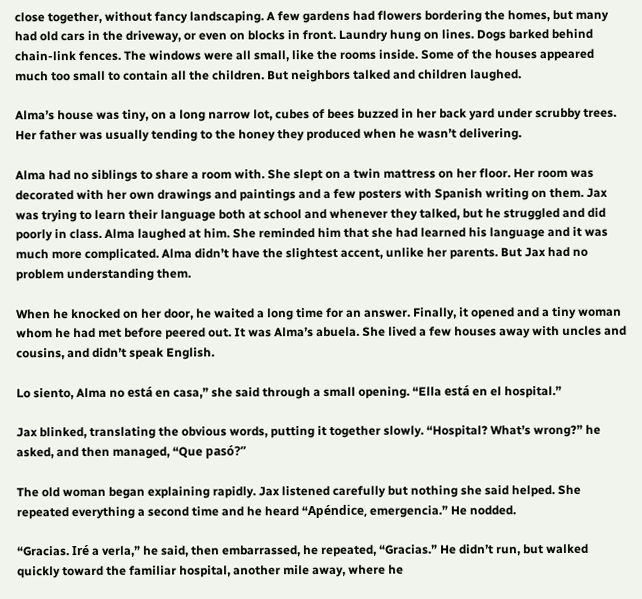close together, without fancy landscaping. A few gardens had flowers bordering the homes, but many had old cars in the driveway, or even on blocks in front. Laundry hung on lines. Dogs barked behind chain-link fences. The windows were all small, like the rooms inside. Some of the houses appeared much too small to contain all the children. But neighbors talked and children laughed.

Alma’s house was tiny, on a long narrow lot, cubes of bees buzzed in her back yard under scrubby trees. Her father was usually tending to the honey they produced when he wasn’t delivering.

Alma had no siblings to share a room with. She slept on a twin mattress on her floor. Her room was decorated with her own drawings and paintings and a few posters with Spanish writing on them. Jax was trying to learn their language both at school and whenever they talked, but he struggled and did poorly in class. Alma laughed at him. She reminded him that she had learned his language and it was much more complicated. Alma didn’t have the slightest accent, unlike her parents. But Jax had no problem understanding them.

When he knocked on her door, he waited a long time for an answer. Finally, it opened and a tiny woman whom he had met before peered out. It was Alma’s abuela. She lived a few houses away with uncles and cousins, and didn’t speak English.

Lo siento, Alma no está en casa,” she said through a small opening. “Ella está en el hospital.”

Jax blinked, translating the obvious words, putting it together slowly. “Hospital? What’s wrong?” he asked, and then managed, “Que pasó?”

The old woman began explaining rapidly. Jax listened carefully but nothing she said helped. She repeated everything a second time and he heard “Apéndice, emergencia.” He nodded.

“Gracias. Iré a verla,” he said, then embarrassed, he repeated, “Gracias.” He didn’t run, but walked quickly toward the familiar hospital, another mile away, where he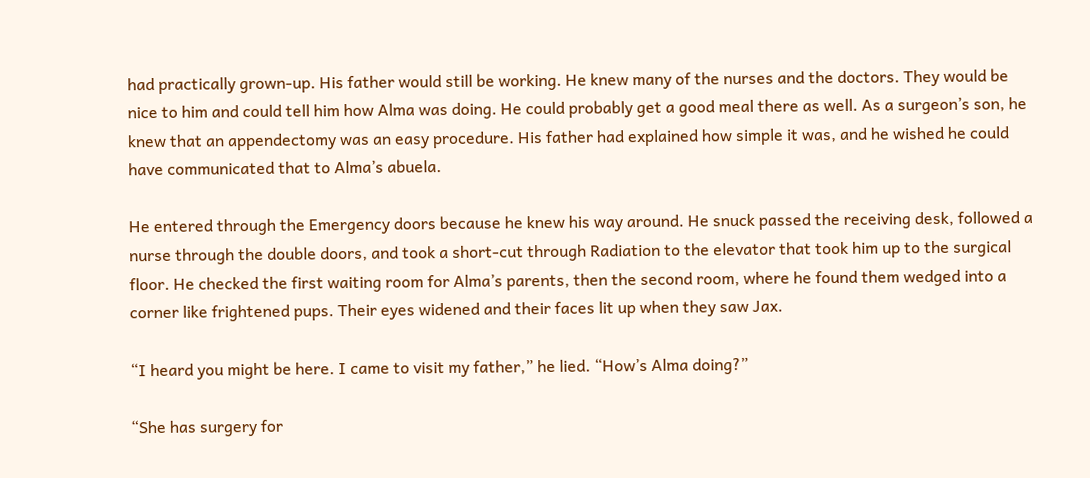had practically grown-up. His father would still be working. He knew many of the nurses and the doctors. They would be nice to him and could tell him how Alma was doing. He could probably get a good meal there as well. As a surgeon’s son, he knew that an appendectomy was an easy procedure. His father had explained how simple it was, and he wished he could have communicated that to Alma’s abuela.

He entered through the Emergency doors because he knew his way around. He snuck passed the receiving desk, followed a nurse through the double doors, and took a short-cut through Radiation to the elevator that took him up to the surgical floor. He checked the first waiting room for Alma’s parents, then the second room, where he found them wedged into a corner like frightened pups. Their eyes widened and their faces lit up when they saw Jax.

“I heard you might be here. I came to visit my father,” he lied. “How’s Alma doing?”

“She has surgery for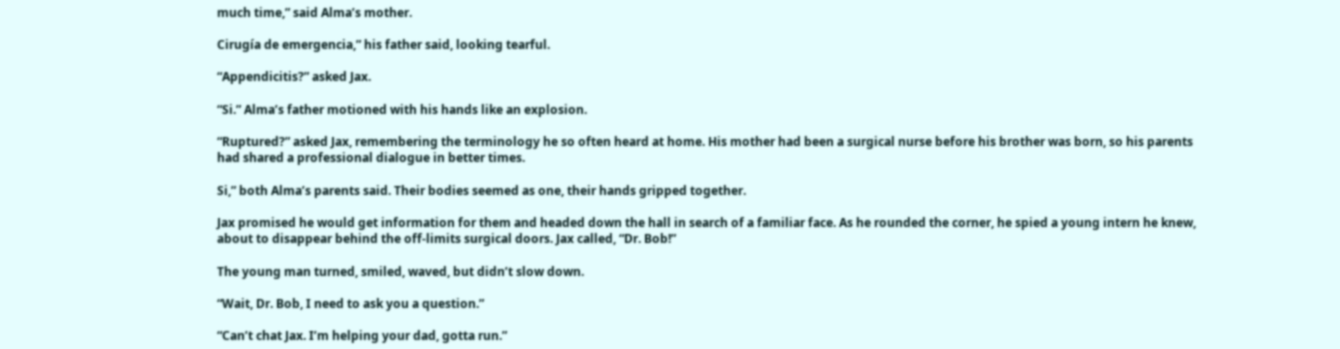much time,” said Alma’s mother.

Cirugía de emergencia,” his father said, looking tearful.

“Appendicitis?” asked Jax.

“Si.” Alma’s father motioned with his hands like an explosion.

“Ruptured?” asked Jax, remembering the terminology he so often heard at home. His mother had been a surgical nurse before his brother was born, so his parents had shared a professional dialogue in better times.

Si,” both Alma’s parents said. Their bodies seemed as one, their hands gripped together.

Jax promised he would get information for them and headed down the hall in search of a familiar face. As he rounded the corner, he spied a young intern he knew, about to disappear behind the off-limits surgical doors. Jax called, “Dr. Bob!”

The young man turned, smiled, waved, but didn’t slow down.

“Wait, Dr. Bob, I need to ask you a question.”

“Can’t chat Jax. I’m helping your dad, gotta run.”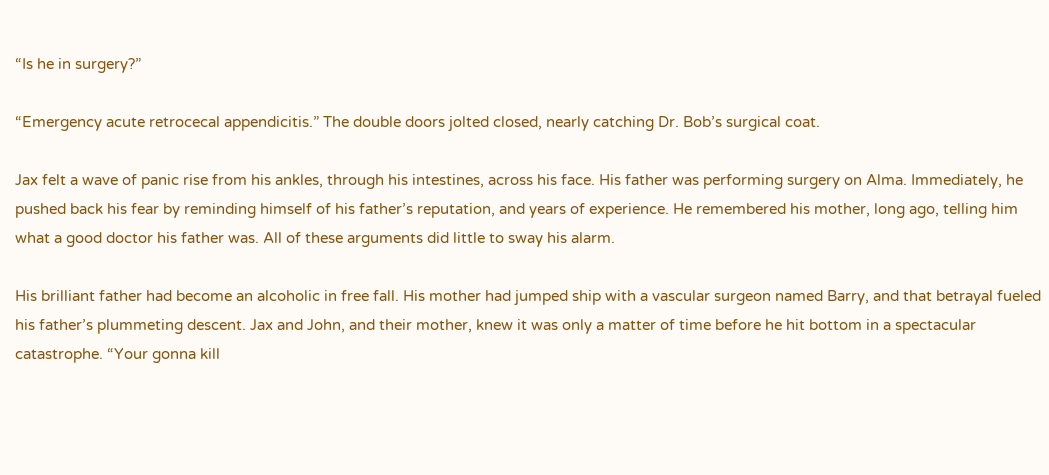“Is he in surgery?”

“Emergency acute retrocecal appendicitis.” The double doors jolted closed, nearly catching Dr. Bob’s surgical coat.

Jax felt a wave of panic rise from his ankles, through his intestines, across his face. His father was performing surgery on Alma. Immediately, he pushed back his fear by reminding himself of his father’s reputation, and years of experience. He remembered his mother, long ago, telling him what a good doctor his father was. All of these arguments did little to sway his alarm.

His brilliant father had become an alcoholic in free fall. His mother had jumped ship with a vascular surgeon named Barry, and that betrayal fueled his father’s plummeting descent. Jax and John, and their mother, knew it was only a matter of time before he hit bottom in a spectacular catastrophe. “Your gonna kill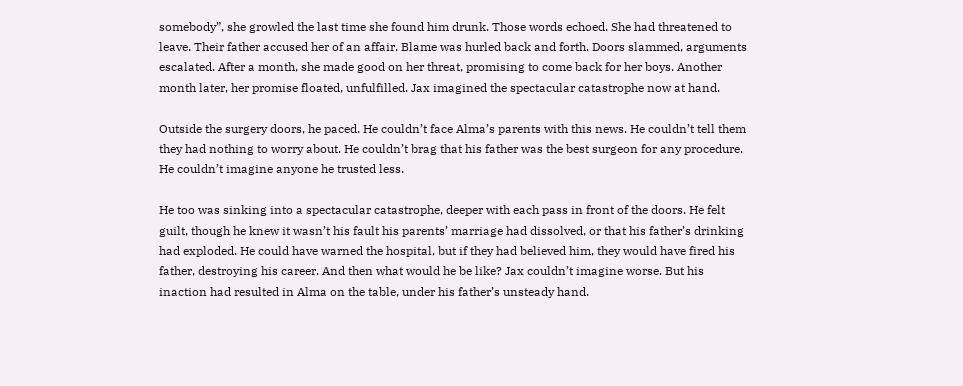somebody”, she growled the last time she found him drunk. Those words echoed. She had threatened to leave. Their father accused her of an affair. Blame was hurled back and forth. Doors slammed, arguments escalated. After a month, she made good on her threat, promising to come back for her boys. Another month later, her promise floated, unfulfilled. Jax imagined the spectacular catastrophe now at hand.

Outside the surgery doors, he paced. He couldn’t face Alma’s parents with this news. He couldn’t tell them they had nothing to worry about. He couldn’t brag that his father was the best surgeon for any procedure. He couldn’t imagine anyone he trusted less.

He too was sinking into a spectacular catastrophe, deeper with each pass in front of the doors. He felt guilt, though he knew it wasn’t his fault his parents’ marriage had dissolved, or that his father’s drinking had exploded. He could have warned the hospital, but if they had believed him, they would have fired his father, destroying his career. And then what would he be like? Jax couldn’t imagine worse. But his inaction had resulted in Alma on the table, under his father’s unsteady hand.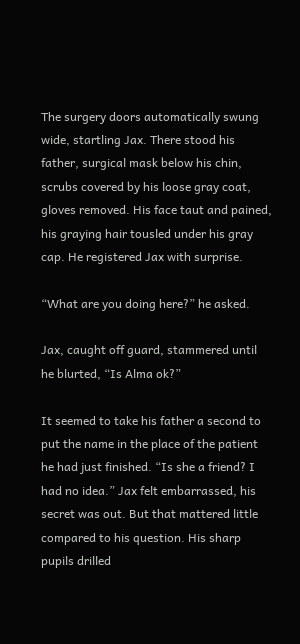The surgery doors automatically swung wide, startling Jax. There stood his father, surgical mask below his chin, scrubs covered by his loose gray coat, gloves removed. His face taut and pained, his graying hair tousled under his gray cap. He registered Jax with surprise.

“What are you doing here?” he asked.

Jax, caught off guard, stammered until he blurted, “Is Alma ok?”

It seemed to take his father a second to put the name in the place of the patient he had just finished. “Is she a friend? I had no idea.” Jax felt embarrassed, his secret was out. But that mattered little compared to his question. His sharp pupils drilled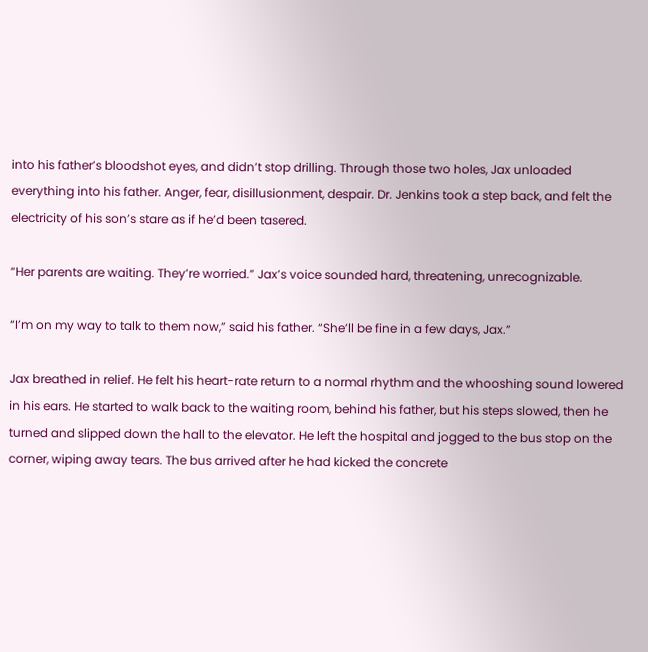into his father’s bloodshot eyes, and didn’t stop drilling. Through those two holes, Jax unloaded everything into his father. Anger, fear, disillusionment, despair. Dr. Jenkins took a step back, and felt the electricity of his son’s stare as if he’d been tasered.

“Her parents are waiting. They’re worried.” Jax’s voice sounded hard, threatening, unrecognizable.

“I’m on my way to talk to them now,” said his father. “She’ll be fine in a few days, Jax.”

Jax breathed in relief. He felt his heart-rate return to a normal rhythm and the whooshing sound lowered in his ears. He started to walk back to the waiting room, behind his father, but his steps slowed, then he turned and slipped down the hall to the elevator. He left the hospital and jogged to the bus stop on the corner, wiping away tears. The bus arrived after he had kicked the concrete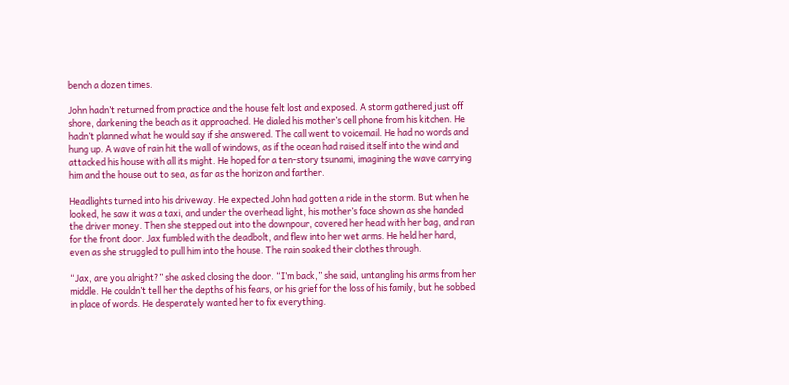bench a dozen times.

John hadn’t returned from practice and the house felt lost and exposed. A storm gathered just off shore, darkening the beach as it approached. He dialed his mother’s cell phone from his kitchen. He hadn’t planned what he would say if she answered. The call went to voicemail. He had no words and hung up. A wave of rain hit the wall of windows, as if the ocean had raised itself into the wind and attacked his house with all its might. He hoped for a ten-story tsunami, imagining the wave carrying him and the house out to sea, as far as the horizon and farther.

Headlights turned into his driveway. He expected John had gotten a ride in the storm. But when he looked, he saw it was a taxi, and under the overhead light, his mother’s face shown as she handed the driver money. Then she stepped out into the downpour, covered her head with her bag, and ran for the front door. Jax fumbled with the deadbolt, and flew into her wet arms. He held her hard, even as she struggled to pull him into the house. The rain soaked their clothes through.

“Jax, are you alright?” she asked closing the door. “I’m back,” she said, untangling his arms from her middle. He couldn’t tell her the depths of his fears, or his grief for the loss of his family, but he sobbed in place of words. He desperately wanted her to fix everything.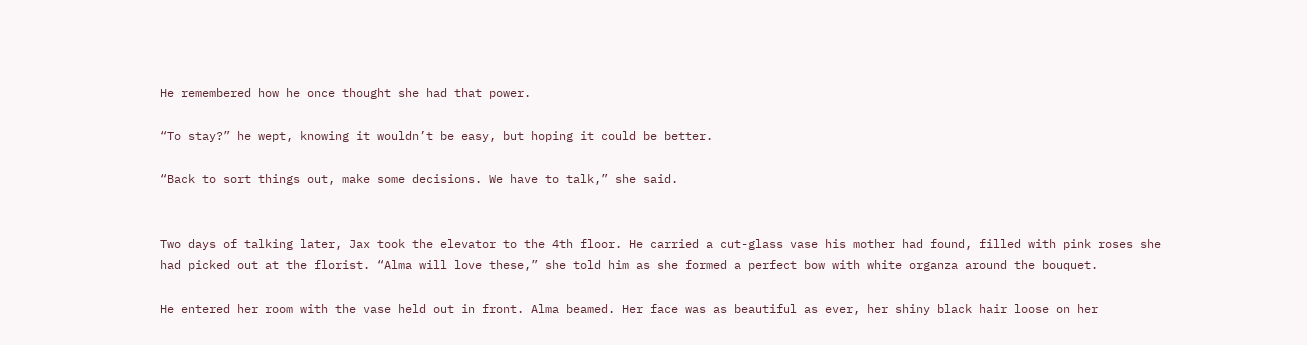He remembered how he once thought she had that power.

“To stay?” he wept, knowing it wouldn’t be easy, but hoping it could be better.

“Back to sort things out, make some decisions. We have to talk,” she said.


Two days of talking later, Jax took the elevator to the 4th floor. He carried a cut-glass vase his mother had found, filled with pink roses she had picked out at the florist. “Alma will love these,” she told him as she formed a perfect bow with white organza around the bouquet.

He entered her room with the vase held out in front. Alma beamed. Her face was as beautiful as ever, her shiny black hair loose on her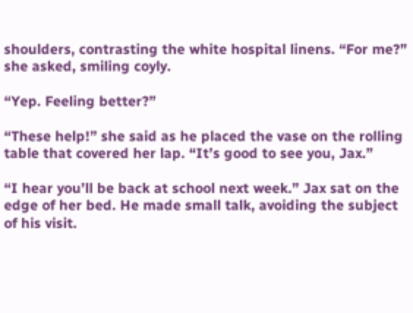shoulders, contrasting the white hospital linens. “For me?” she asked, smiling coyly.

“Yep. Feeling better?”

“These help!” she said as he placed the vase on the rolling table that covered her lap. “It’s good to see you, Jax.”

“I hear you’ll be back at school next week.” Jax sat on the edge of her bed. He made small talk, avoiding the subject of his visit.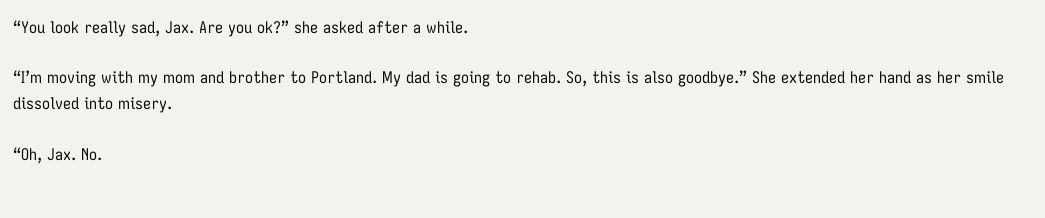“You look really sad, Jax. Are you ok?” she asked after a while.

“I’m moving with my mom and brother to Portland. My dad is going to rehab. So, this is also goodbye.” She extended her hand as her smile dissolved into misery.

“Oh, Jax. No.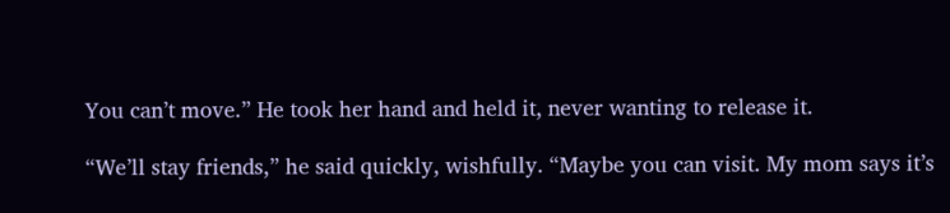You can’t move.” He took her hand and held it, never wanting to release it.

“We’ll stay friends,” he said quickly, wishfully. “Maybe you can visit. My mom says it’s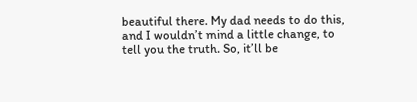beautiful there. My dad needs to do this, and I wouldn’t mind a little change, to tell you the truth. So, it’ll be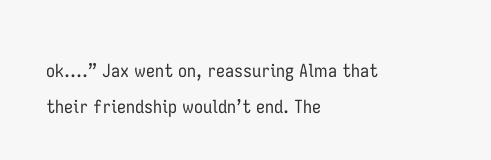ok….” Jax went on, reassuring Alma that their friendship wouldn’t end. The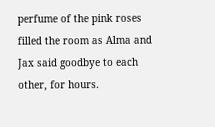perfume of the pink roses filled the room as Alma and Jax said goodbye to each other, for hours.